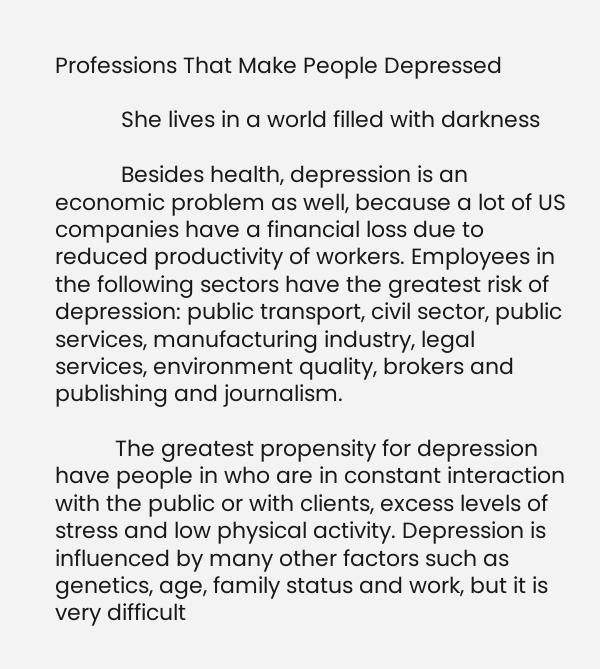Professions That Make People Depressed

           She lives in a world filled with darkness

           Besides health, depression is an economic problem as well, because a lot of US companies have a financial loss due to reduced productivity of workers. Employees in the following sectors have the greatest risk of depression: public transport, civil sector, public services, manufacturing industry, legal services, environment quality, brokers and publishing and journalism.

          The greatest propensity for depression have people in who are in constant interaction with the public or with clients, excess levels of stress and low physical activity. Depression is influenced by many other factors such as genetics, age, family status and work, but it is very difficult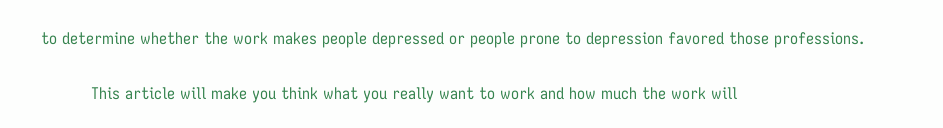to determine whether the work makes people depressed or people prone to depression favored those professions.

          This article will make you think what you really want to work and how much the work will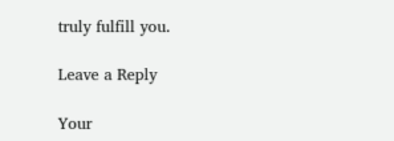truly fulfill you.

Leave a Reply

Your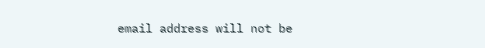email address will not be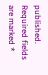published. Required fields are marked *